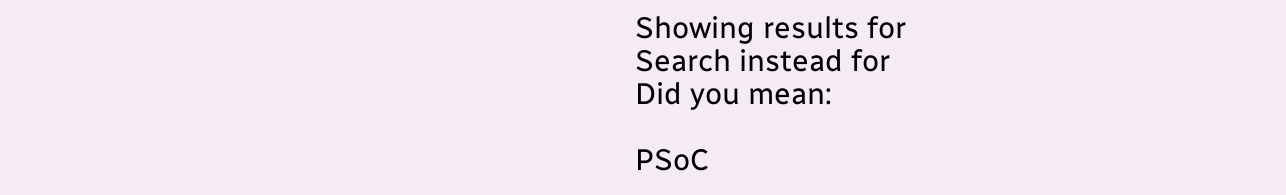Showing results for
Search instead for
Did you mean:

PSoC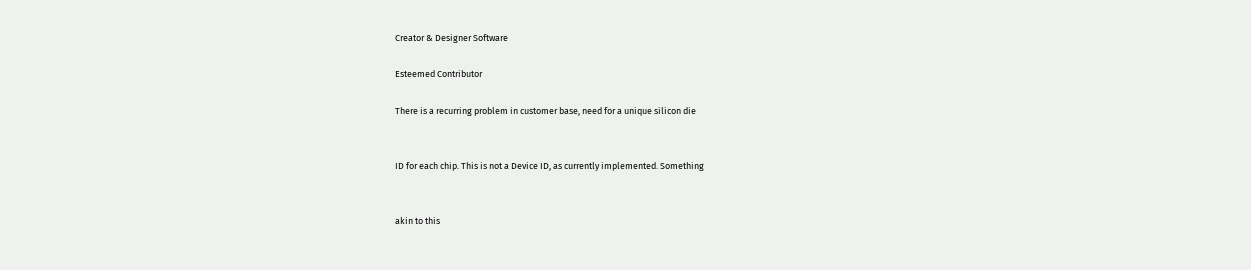Creator & Designer Software

Esteemed Contributor

There is a recurring problem in customer base, need for a unique silicon die


ID for each chip. This is not a Device ID, as currently implemented. Something


akin to this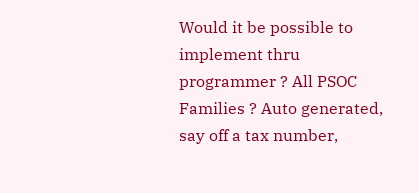Would it be possible to implement thru programmer ? All PSOC Families ? Auto generated, say off a tax number,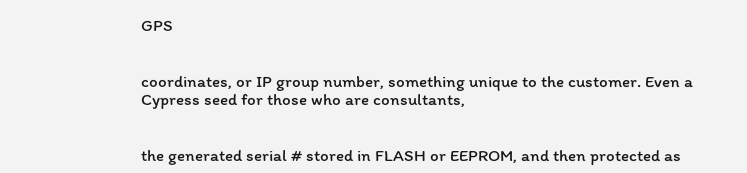GPS


coordinates, or IP group number, something unique to the customer. Even a Cypress seed for those who are consultants,


the generated serial # stored in FLASH or EEPROM, and then protected as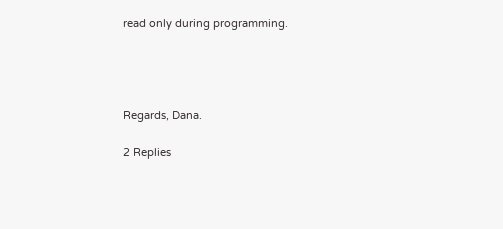read only during programming.




Regards, Dana.

2 Replies